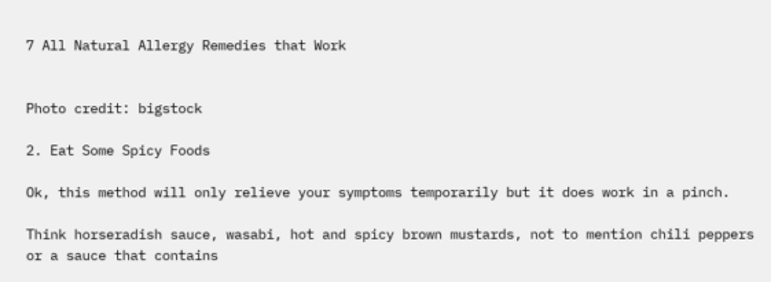7 All Natural Allergy Remedies that Work


Photo credit: bigstock

2. Eat Some Spicy Foods

Ok, this method will only relieve your symptoms temporarily but it does work in a pinch.

Think horseradish sauce, wasabi, hot and spicy brown mustards, not to mention chili peppers or a sauce that contains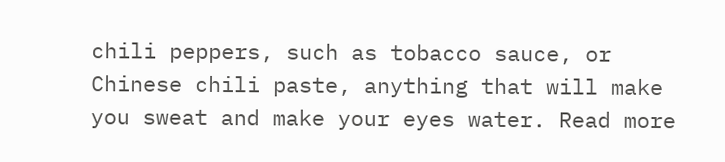chili peppers, such as tobacco sauce, or Chinese chili paste, anything that will make you sweat and make your eyes water. Read more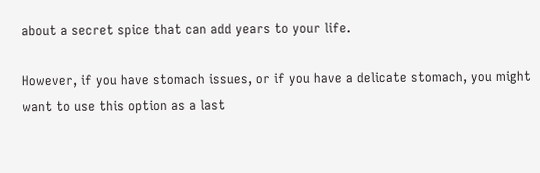about a secret spice that can add years to your life.

However, if you have stomach issues, or if you have a delicate stomach, you might want to use this option as a last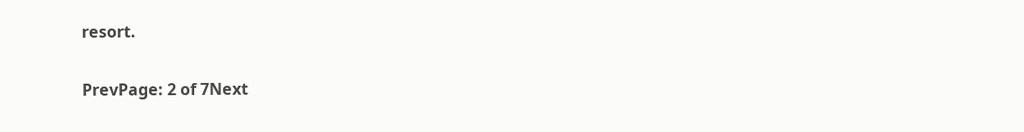resort.

PrevPage: 2 of 7Next